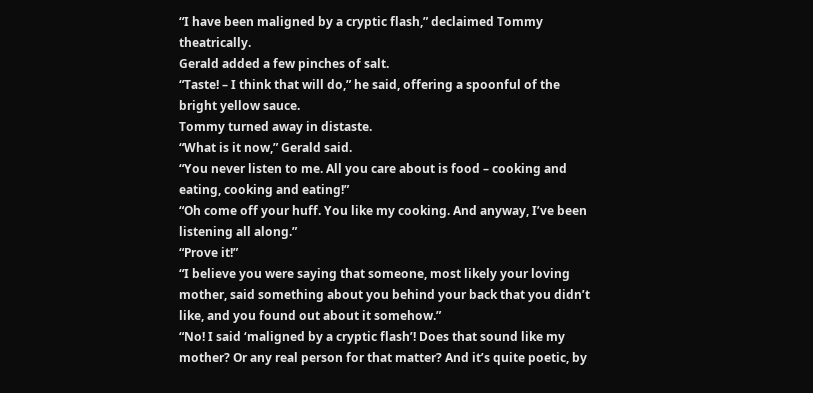“I have been maligned by a cryptic flash,” declaimed Tommy theatrically.
Gerald added a few pinches of salt.
“Taste! – I think that will do,” he said, offering a spoonful of the bright yellow sauce.
Tommy turned away in distaste.
“What is it now,” Gerald said.
“You never listen to me. All you care about is food – cooking and eating, cooking and eating!”
“Oh come off your huff. You like my cooking. And anyway, I’ve been listening all along.”
“Prove it!”
“I believe you were saying that someone, most likely your loving mother, said something about you behind your back that you didn’t like, and you found out about it somehow.”
“No! I said ‘maligned by a cryptic flash’! Does that sound like my mother? Or any real person for that matter? And it’s quite poetic, by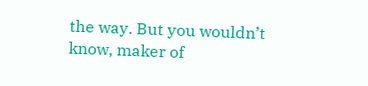the way. But you wouldn’t know, maker of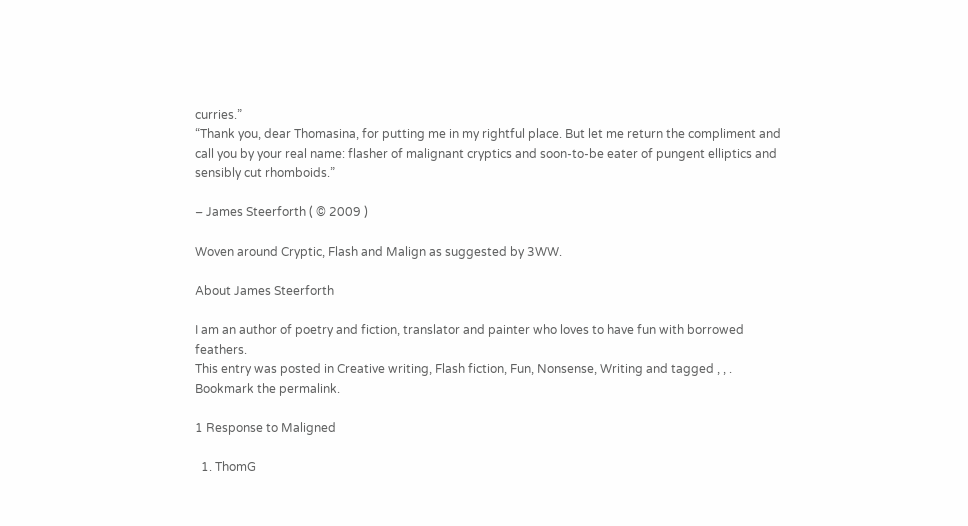curries.”
“Thank you, dear Thomasina, for putting me in my rightful place. But let me return the compliment and call you by your real name: flasher of malignant cryptics and soon-to-be eater of pungent elliptics and sensibly cut rhomboids.”

– James Steerforth ( © 2009 )

Woven around Cryptic, Flash and Malign as suggested by 3WW.

About James Steerforth

I am an author of poetry and fiction, translator and painter who loves to have fun with borrowed feathers.
This entry was posted in Creative writing, Flash fiction, Fun, Nonsense, Writing and tagged , , . Bookmark the permalink.

1 Response to Maligned

  1. ThomG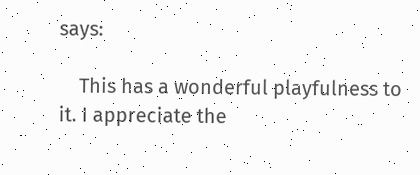says:

    This has a wonderful playfulness to it. I appreciate the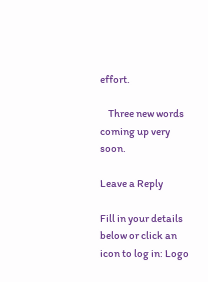effort.

    Three new words coming up very soon.

Leave a Reply

Fill in your details below or click an icon to log in: Logo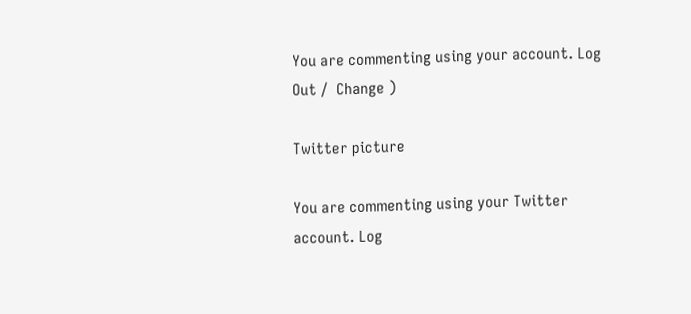You are commenting using your account. Log Out /  Change )

Twitter picture

You are commenting using your Twitter account. Log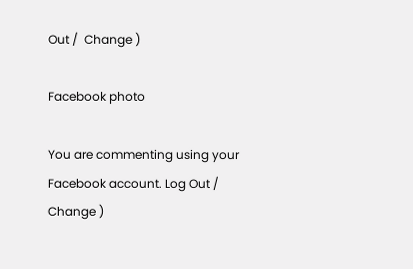Out /  Change )

Facebook photo

You are commenting using your Facebook account. Log Out /  Change )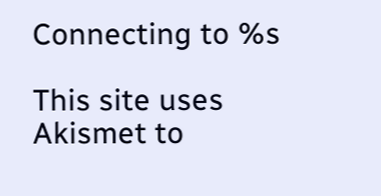Connecting to %s

This site uses Akismet to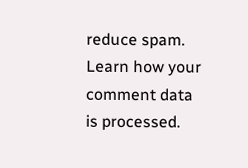reduce spam. Learn how your comment data is processed.